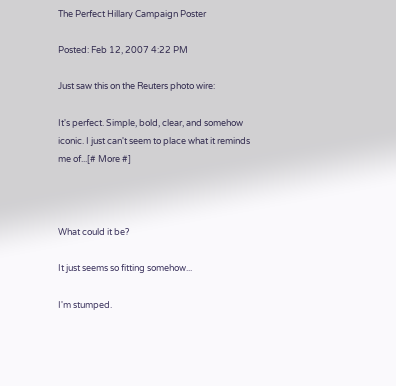The Perfect Hillary Campaign Poster

Posted: Feb 12, 2007 4:22 PM

Just saw this on the Reuters photo wire:

It's perfect. Simple, bold, clear, and somehow iconic. I just can't seem to place what it reminds me of...[# More #]



What could it be?

It just seems so fitting somehow...

I'm stumped.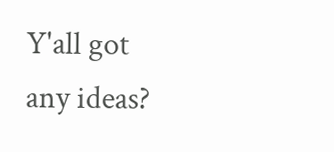Y'all got any ideas?